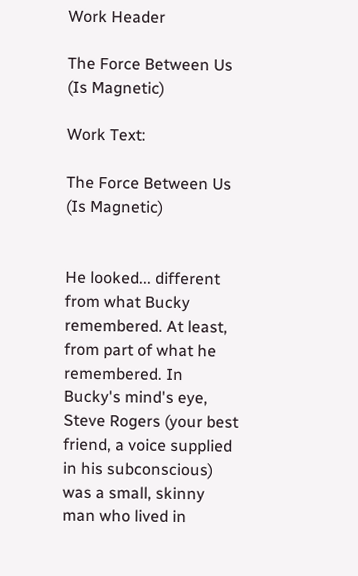Work Header

The Force Between Us (Is Magnetic)

Work Text:

The Force Between Us (Is Magnetic)


He looked... different from what Bucky remembered. At least, from part of what he remembered. In Bucky's mind's eye, Steve Rogers (your best friend, a voice supplied in his subconscious) was a small, skinny man who lived in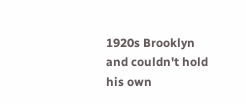1920s Brooklyn and couldn't hold his own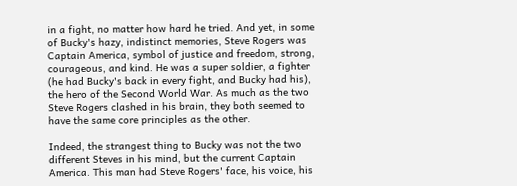in a fight, no matter how hard he tried. And yet, in some of Bucky's hazy, indistinct memories, Steve Rogers was Captain America, symbol of justice and freedom, strong, courageous, and kind. He was a super soldier, a fighter (he had Bucky's back in every fight, and Bucky had his), the hero of the Second World War. As much as the two Steve Rogers clashed in his brain, they both seemed to have the same core principles as the other.

Indeed, the strangest thing to Bucky was not the two different Steves in his mind, but the current Captain America. This man had Steve Rogers' face, his voice, his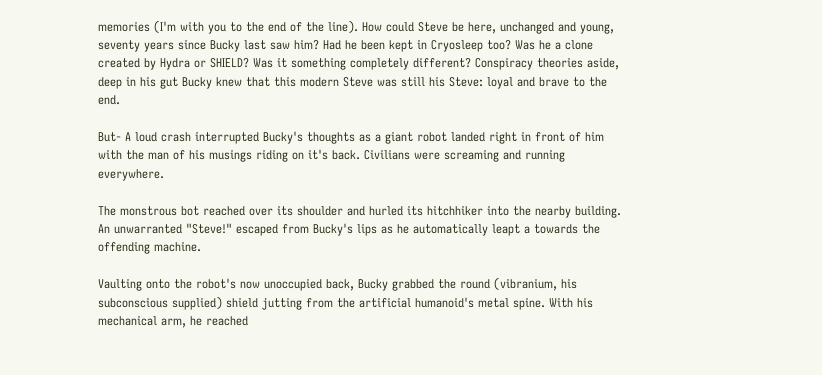memories (I'm with you to the end of the line). How could Steve be here, unchanged and young, seventy years since Bucky last saw him? Had he been kept in Cryosleep too? Was he a clone created by Hydra or SHIELD? Was it something completely different? Conspiracy theories aside, deep in his gut Bucky knew that this modern Steve was still his Steve: loyal and brave to the end.

But- A loud crash interrupted Bucky's thoughts as a giant robot landed right in front of him with the man of his musings riding on it's back. Civilians were screaming and running everywhere.

The monstrous bot reached over its shoulder and hurled its hitchhiker into the nearby building. An unwarranted "Steve!" escaped from Bucky's lips as he automatically leapt a towards the offending machine.

Vaulting onto the robot's now unoccupied back, Bucky grabbed the round (vibranium, his subconscious supplied) shield jutting from the artificial humanoid's metal spine. With his mechanical arm, he reached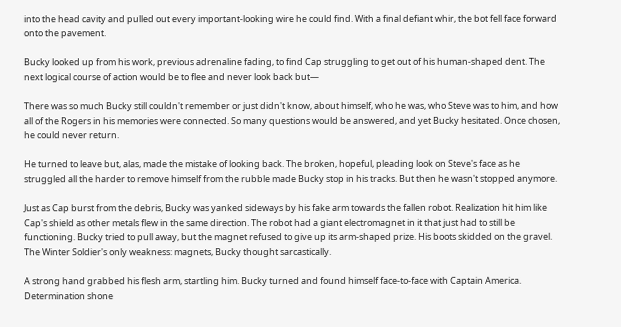into the head cavity and pulled out every important-looking wire he could find. With a final defiant whir, the bot fell face forward onto the pavement.

Bucky looked up from his work, previous adrenaline fading, to find Cap struggling to get out of his human-shaped dent. The next logical course of action would be to flee and never look back but—

There was so much Bucky still couldn't remember or just didn't know, about himself, who he was, who Steve was to him, and how all of the Rogers in his memories were connected. So many questions would be answered, and yet Bucky hesitated. Once chosen, he could never return.

He turned to leave but, alas, made the mistake of looking back. The broken, hopeful, pleading look on Steve's face as he struggled all the harder to remove himself from the rubble made Bucky stop in his tracks. But then he wasn't stopped anymore.

Just as Cap burst from the debris, Bucky was yanked sideways by his fake arm towards the fallen robot. Realization hit him like Cap's shield as other metals flew in the same direction. The robot had a giant electromagnet in it that just had to still be functioning. Bucky tried to pull away, but the magnet refused to give up its arm-shaped prize. His boots skidded on the gravel. The Winter Soldier's only weakness: magnets, Bucky thought sarcastically.

A strong hand grabbed his flesh arm, startling him. Bucky turned and found himself face-to-face with Captain America. Determination shone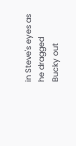in Steve's eyes as he dragged Bucky out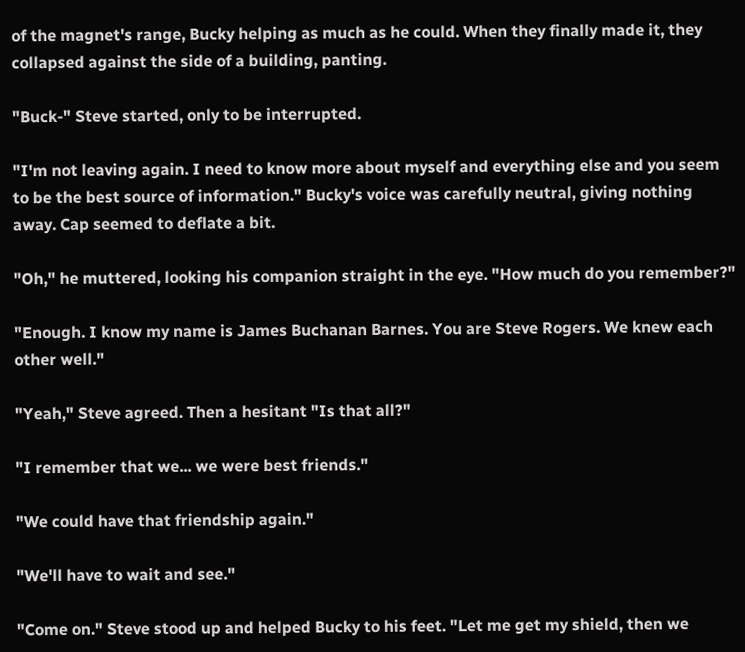of the magnet's range, Bucky helping as much as he could. When they finally made it, they collapsed against the side of a building, panting.

"Buck-" Steve started, only to be interrupted.

"I'm not leaving again. I need to know more about myself and everything else and you seem to be the best source of information." Bucky's voice was carefully neutral, giving nothing away. Cap seemed to deflate a bit.

"Oh," he muttered, looking his companion straight in the eye. "How much do you remember?"

"Enough. I know my name is James Buchanan Barnes. You are Steve Rogers. We knew each other well."

"Yeah," Steve agreed. Then a hesitant "Is that all?"

"I remember that we... we were best friends."

"We could have that friendship again."

"We'll have to wait and see."

"Come on." Steve stood up and helped Bucky to his feet. "Let me get my shield, then we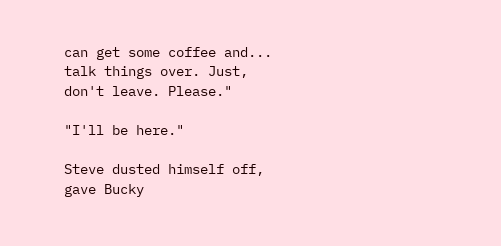can get some coffee and... talk things over. Just, don't leave. Please."

"I'll be here."

Steve dusted himself off, gave Bucky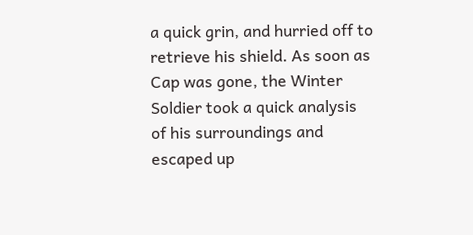a quick grin, and hurried off to retrieve his shield. As soon as Cap was gone, the Winter Soldier took a quick analysis of his surroundings and escaped up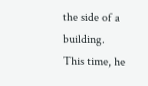the side of a building. This time, he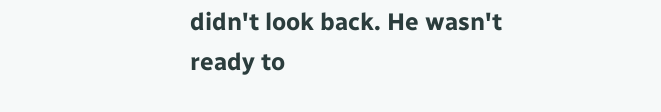didn't look back. He wasn't ready to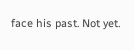face his past. Not yet.